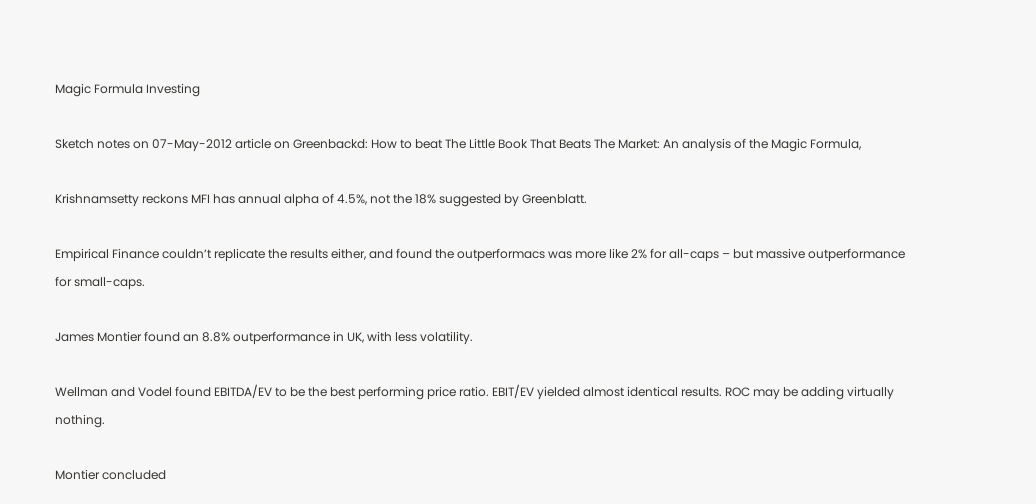Magic Formula Investing

Sketch notes on 07-May-2012 article on Greenbackd: How to beat The Little Book That Beats The Market: An analysis of the Magic Formula,

Krishnamsetty reckons MFI has annual alpha of 4.5%, not the 18% suggested by Greenblatt.

Empirical Finance couldn’t replicate the results either, and found the outperformacs was more like 2% for all-caps – but massive outperformance for small-caps.

James Montier found an 8.8% outperformance in UK, with less volatility.

Wellman and Vodel found EBITDA/EV to be the best performing price ratio. EBIT/EV yielded almost identical results. ROC may be adding virtually nothing.

Montier concluded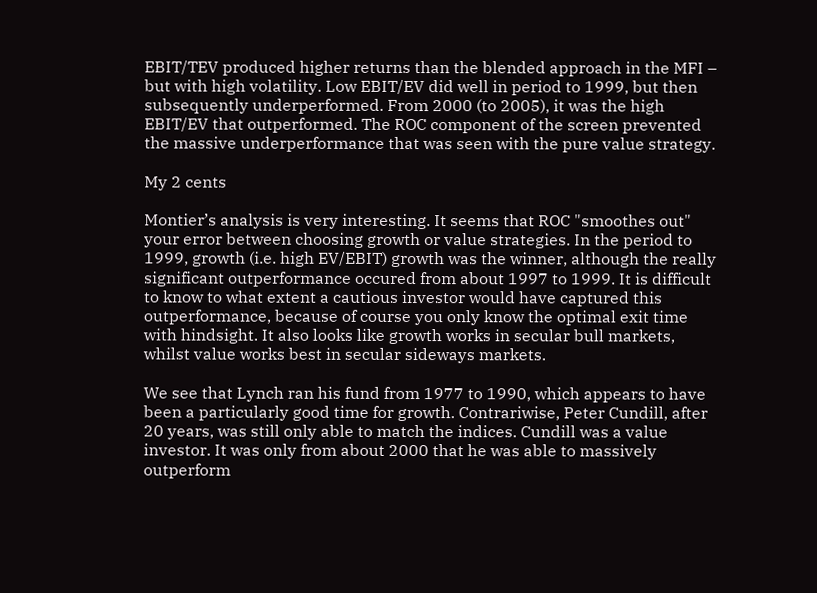EBIT/TEV produced higher returns than the blended approach in the MFI – but with high volatility. Low EBIT/EV did well in period to 1999, but then subsequently underperformed. From 2000 (to 2005), it was the high EBIT/EV that outperformed. The ROC component of the screen prevented the massive underperformance that was seen with the pure value strategy.

My 2 cents

Montier’s analysis is very interesting. It seems that ROC "smoothes out" your error between choosing growth or value strategies. In the period to 1999, growth (i.e. high EV/EBIT) growth was the winner, although the really significant outperformance occured from about 1997 to 1999. It is difficult to know to what extent a cautious investor would have captured this outperformance, because of course you only know the optimal exit time with hindsight. It also looks like growth works in secular bull markets, whilst value works best in secular sideways markets.

We see that Lynch ran his fund from 1977 to 1990, which appears to have been a particularly good time for growth. Contrariwise, Peter Cundill, after 20 years, was still only able to match the indices. Cundill was a value investor. It was only from about 2000 that he was able to massively outperform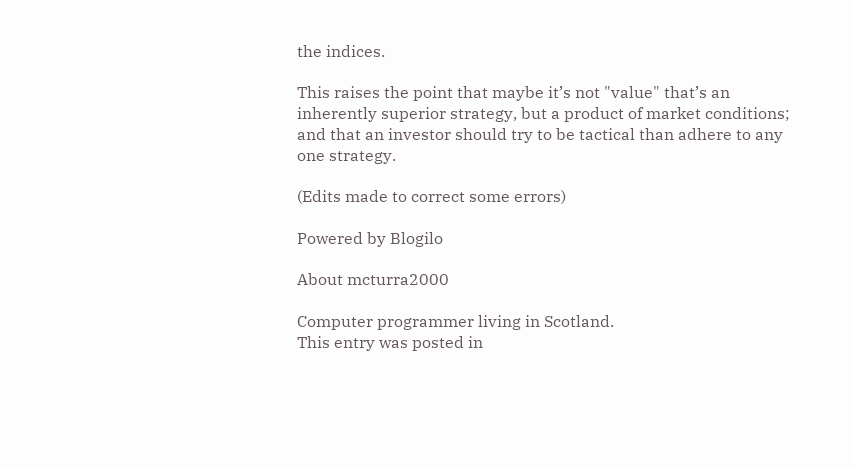the indices.

This raises the point that maybe it’s not "value" that’s an inherently superior strategy, but a product of market conditions; and that an investor should try to be tactical than adhere to any one strategy.

(Edits made to correct some errors)

Powered by Blogilo

About mcturra2000

Computer programmer living in Scotland.
This entry was posted in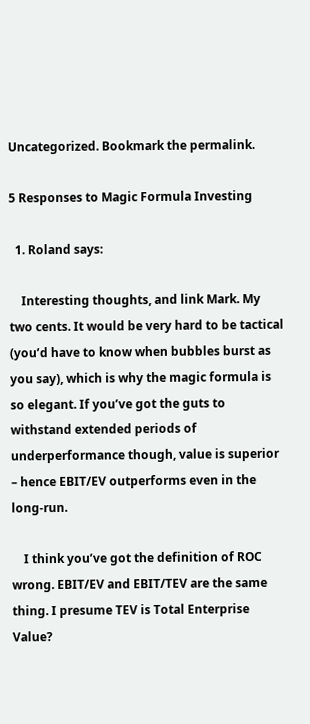Uncategorized. Bookmark the permalink.

5 Responses to Magic Formula Investing

  1. Roland says:

    Interesting thoughts, and link Mark. My two cents. It would be very hard to be tactical (you’d have to know when bubbles burst as you say), which is why the magic formula is so elegant. If you’ve got the guts to withstand extended periods of underperformance though, value is superior – hence EBIT/EV outperforms even in the long-run.

    I think you’ve got the definition of ROC wrong. EBIT/EV and EBIT/TEV are the same thing. I presume TEV is Total Enterprise Value?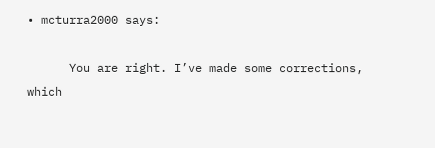• mcturra2000 says:

      You are right. I’ve made some corrections, which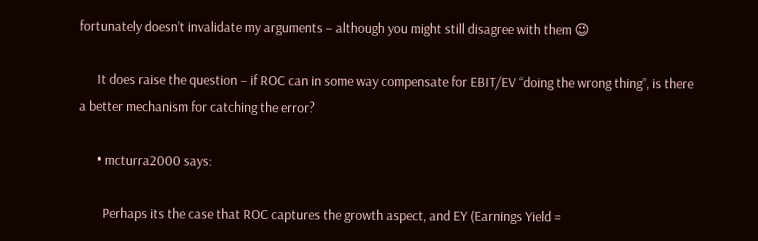fortunately doesn’t invalidate my arguments – although you might still disagree with them 😉

      It does raise the question – if ROC can in some way compensate for EBIT/EV “doing the wrong thing”, is there a better mechanism for catching the error?

      • mcturra2000 says:

        Perhaps its the case that ROC captures the growth aspect, and EY (Earnings Yield =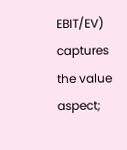EBIT/EV) captures the value aspect;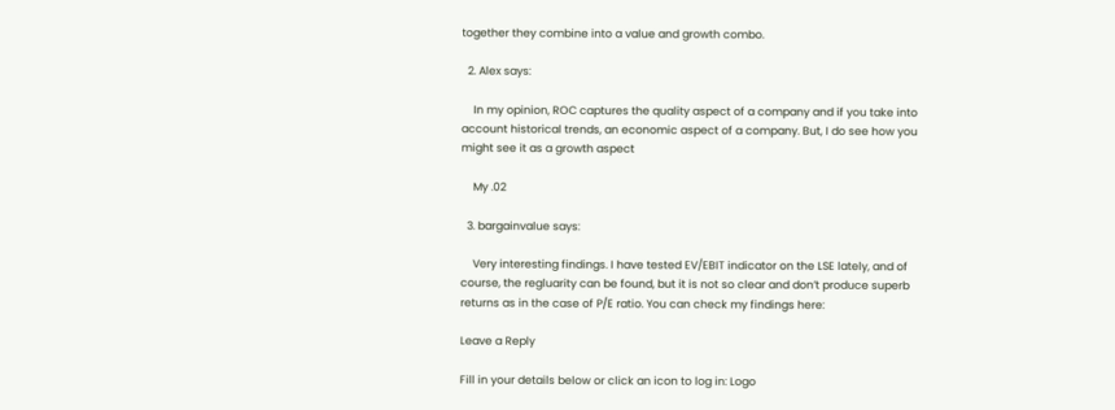together they combine into a value and growth combo.

  2. Alex says:

    In my opinion, ROC captures the quality aspect of a company and if you take into account historical trends, an economic aspect of a company. But, I do see how you might see it as a growth aspect

    My .02

  3. bargainvalue says:

    Very interesting findings. I have tested EV/EBIT indicator on the LSE lately, and of course, the regluarity can be found, but it is not so clear and don’t produce superb returns as in the case of P/E ratio. You can check my findings here:

Leave a Reply

Fill in your details below or click an icon to log in: Logo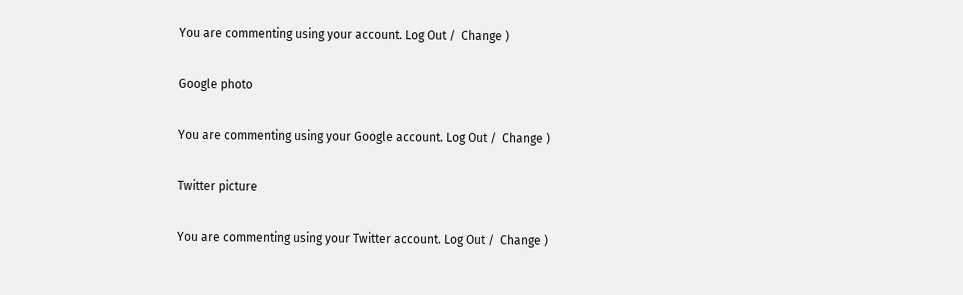You are commenting using your account. Log Out /  Change )

Google photo

You are commenting using your Google account. Log Out /  Change )

Twitter picture

You are commenting using your Twitter account. Log Out /  Change )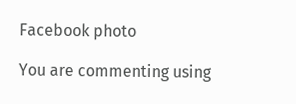Facebook photo

You are commenting using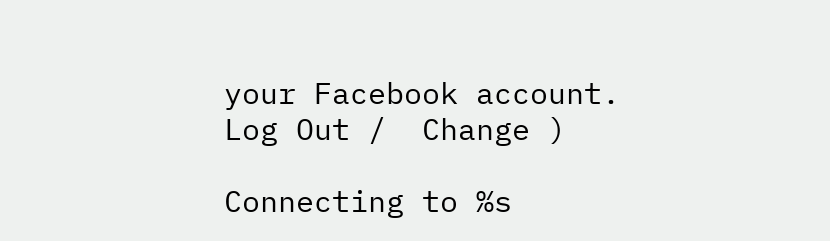your Facebook account. Log Out /  Change )

Connecting to %s